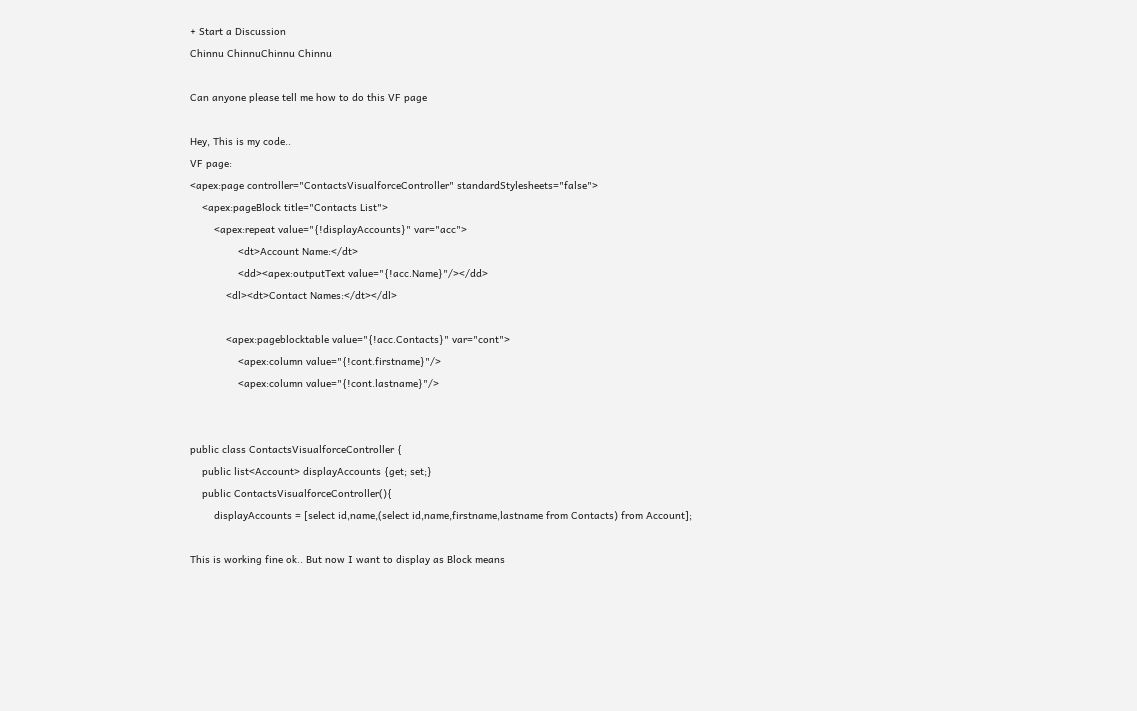+ Start a Discussion
Chinnu ChinnuChinnu Chinnu

Can anyone please tell me how to do this VF page

Hey, This is my code..
VF page:
<apex:page controller="ContactsVisualforceController" standardStylesheets="false">
    <apex:pageBlock title="Contacts List">
        <apex:repeat value="{!displayAccounts}" var="acc">
                <dt>Account Name:</dt>
                <dd><apex:outputText value="{!acc.Name}"/></dd>
            <dl><dt>Contact Names:</dt></dl>

            <apex:pageblocktable value="{!acc.Contacts}" var="cont">
                <apex:column value="{!cont.firstname}"/>
                <apex:column value="{!cont.lastname}"/>


public class ContactsVisualforceController {
    public list<Account> displayAccounts {get; set;}
    public ContactsVisualforceController(){
        displayAccounts = [select id,name,(select id,name,firstname,lastname from Contacts) from Account];

This is working fine ok.. But now I want to display as Block means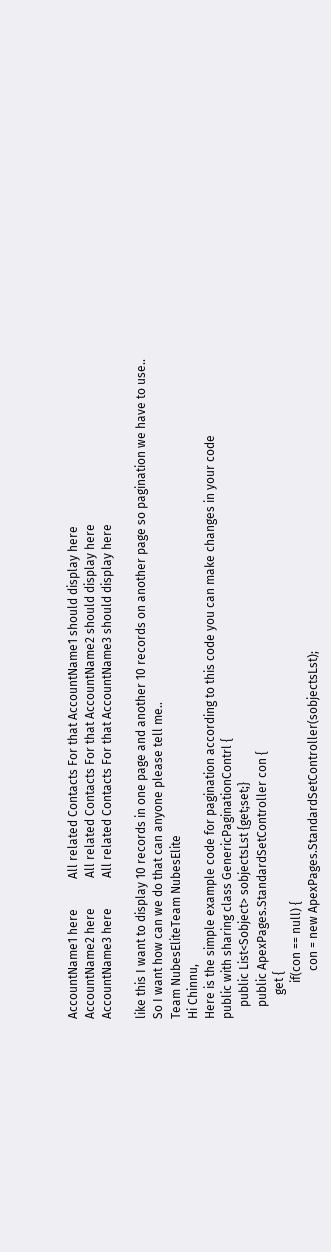AccountName1 here          All related Contacts For that AccountName1 should display here
AccountName2 here          All related Contacts For that AccountName2 should display here
AccountName3 here          All related Contacts For that AccountName3 should display here

like this I want to display 10 records in one page and another 10 records on another page so pagination we have to use..
So I want how can we do that can anyone please tell me..
Team NubesEliteTeam NubesElite
Hi Chinnu,
Here is the simple example code for pagination according to this code you can make changes in your code
public with sharing class GenericPaginationContrl {
    public List<Sobject> sobjectsLst {get;set;}
    public ApexPages.StandardSetController con {
        get {
            if(con == null) {
                con = new ApexPages.StandardSetController(sobjectsLst);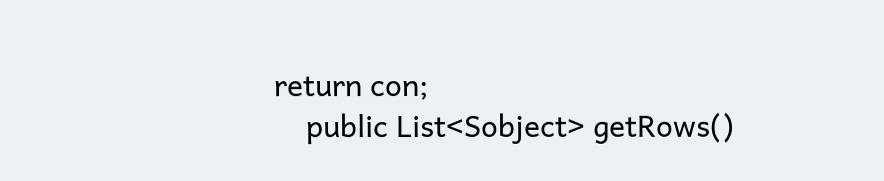return con;
    public List<Sobject> getRows()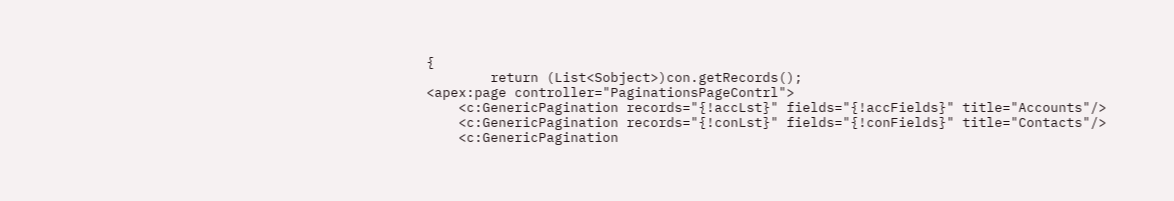{
        return (List<Sobject>)con.getRecords();
<apex:page controller="PaginationsPageContrl">
    <c:GenericPagination records="{!accLst}" fields="{!accFields}" title="Accounts"/>
    <c:GenericPagination records="{!conLst}" fields="{!conFields}" title="Contacts"/>
    <c:GenericPagination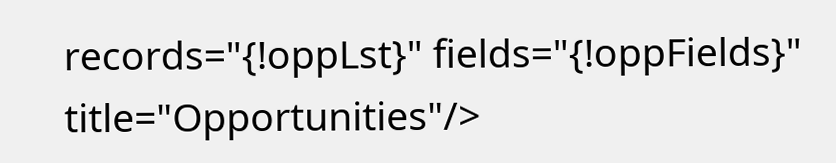records="{!oppLst}" fields="{!oppFields}" title="Opportunities"/>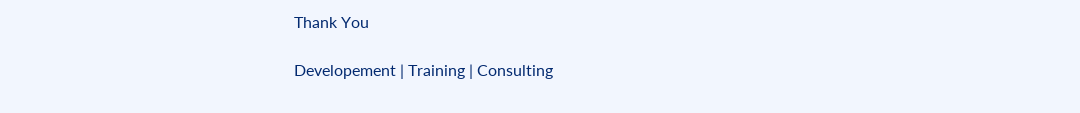Thank You

Developement | Training | Consulting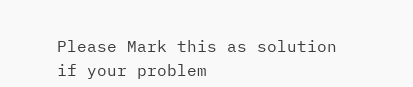Please Mark this as solution if your problem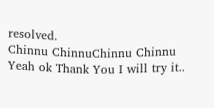resolved.
Chinnu ChinnuChinnu Chinnu
Yeah ok Thank You I will try it..